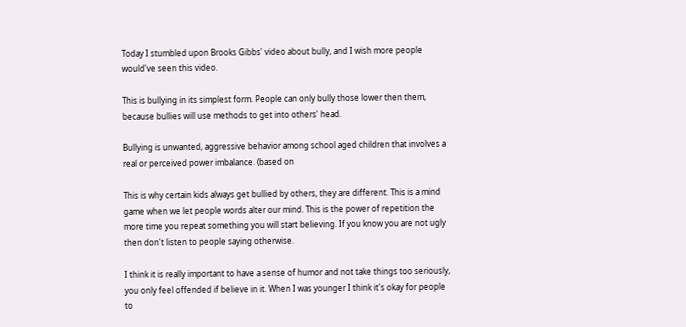Today I stumbled upon Brooks Gibbs' video about bully, and I wish more people would've seen this video.

This is bullying in its simplest form. People can only bully those lower then them, because bullies will use methods to get into others' head.

Bullying is unwanted, aggressive behavior among school aged children that involves a real or perceived power imbalance. (based on

This is why certain kids always get bullied by others, they are different. This is a mind game when we let people words alter our mind. This is the power of repetition the more time you repeat something you will start believing. If you know you are not ugly then don't listen to people saying otherwise.

I think it is really important to have a sense of humor and not take things too seriously, you only feel offended if believe in it. When I was younger I think it's okay for people to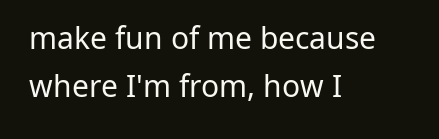make fun of me because where I'm from, how I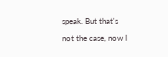speak. But that's not the case, now I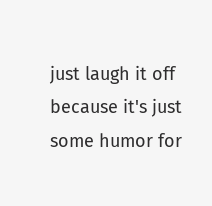just laugh it off because it's just some humor for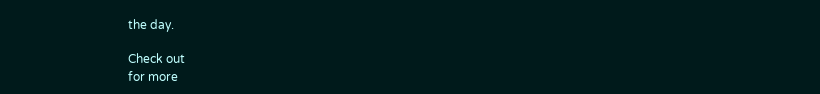the day.

Check out
for more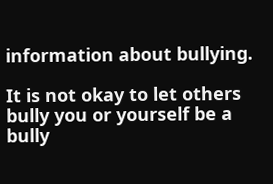information about bullying.

It is not okay to let others bully you or yourself be a bully